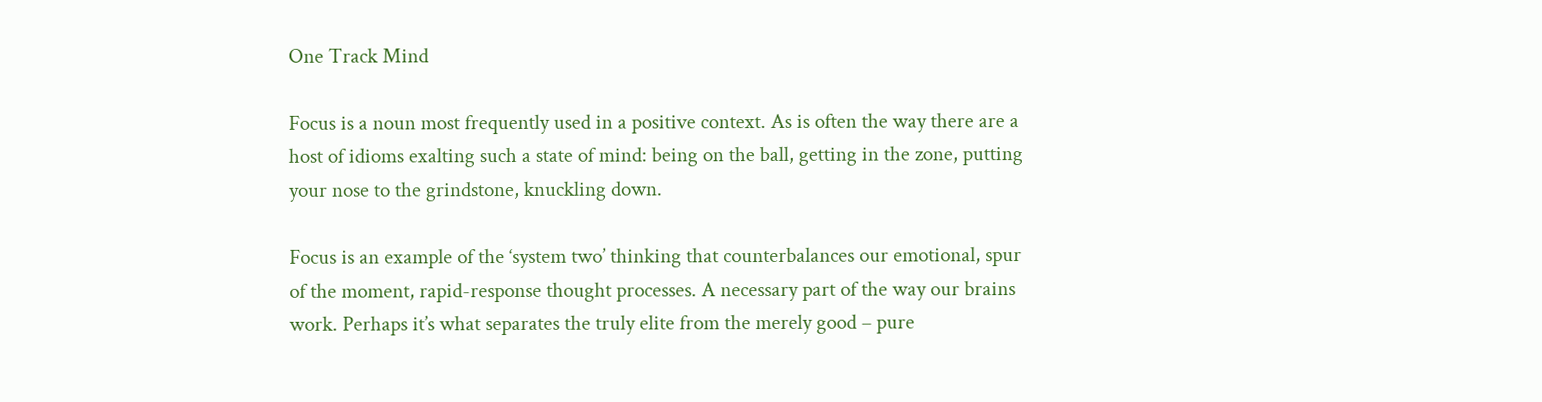One Track Mind

Focus is a noun most frequently used in a positive context. As is often the way there are a host of idioms exalting such a state of mind: being on the ball, getting in the zone, putting your nose to the grindstone, knuckling down.

Focus is an example of the ‘system two’ thinking that counterbalances our emotional, spur of the moment, rapid-response thought processes. A necessary part of the way our brains work. Perhaps it’s what separates the truly elite from the merely good – pure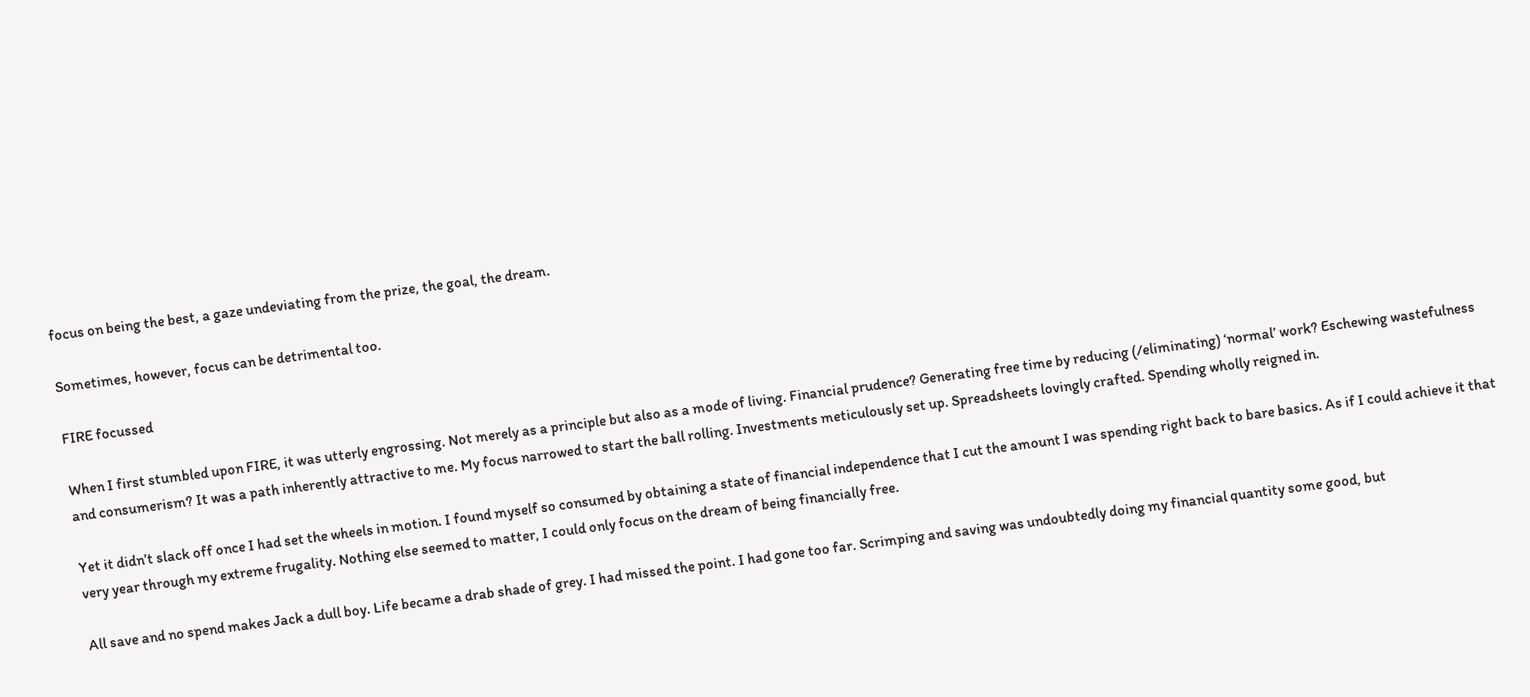focus on being the best, a gaze undeviating from the prize, the goal, the dream.

Sometimes, however, focus can be detrimental too.

FIRE focussed

When I first stumbled upon FIRE, it was utterly engrossing. Not merely as a principle but also as a mode of living. Financial prudence? Generating free time by reducing (/eliminating) ‘normal’ work? Eschewing wastefulness and consumerism? It was a path inherently attractive to me. My focus narrowed to start the ball rolling. Investments meticulously set up. Spreadsheets lovingly crafted. Spending wholly reigned in.

Yet it didn’t slack off once I had set the wheels in motion. I found myself so consumed by obtaining a state of financial independence that I cut the amount I was spending right back to bare basics. As if I could achieve it that very year through my extreme frugality. Nothing else seemed to matter, I could only focus on the dream of being financially free.

All save and no spend makes Jack a dull boy. Life became a drab shade of grey. I had missed the point. I had gone too far. Scrimping and saving was undoubtedly doing my financial quantity some good, but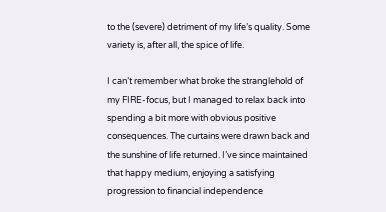to the (severe) detriment of my life’s quality. Some variety is, after all, the spice of life.

I can’t remember what broke the stranglehold of my FIRE-focus, but I managed to relax back into spending a bit more with obvious positive consequences. The curtains were drawn back and the sunshine of life returned. I’ve since maintained that happy medium, enjoying a satisfying progression to financial independence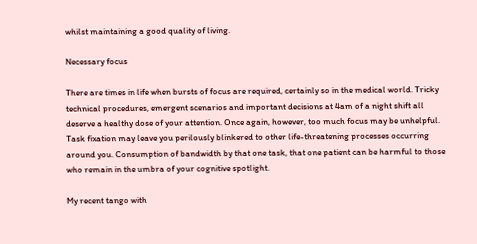whilst maintaining a good quality of living.

Necessary focus

There are times in life when bursts of focus are required, certainly so in the medical world. Tricky technical procedures, emergent scenarios and important decisions at 4am of a night shift all deserve a healthy dose of your attention. Once again, however, too much focus may be unhelpful. Task fixation may leave you perilously blinkered to other life-threatening processes occurring around you. Consumption of bandwidth by that one task, that one patient can be harmful to those who remain in the umbra of your cognitive spotlight.

My recent tango with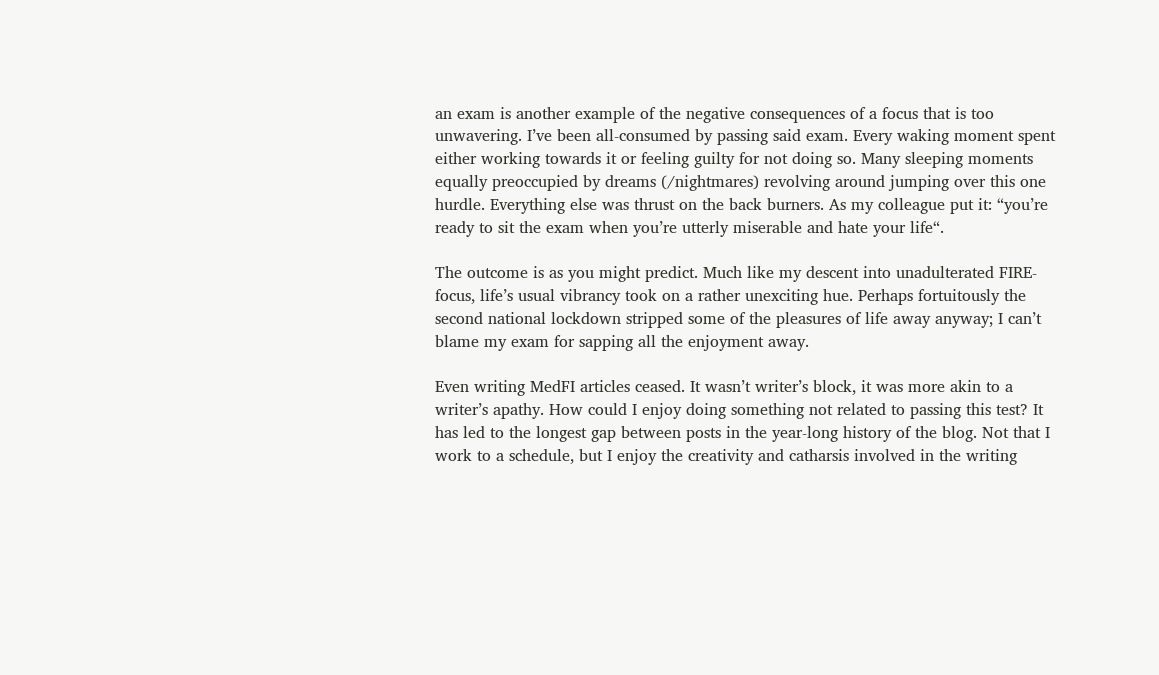an exam is another example of the negative consequences of a focus that is too unwavering. I’ve been all-consumed by passing said exam. Every waking moment spent either working towards it or feeling guilty for not doing so. Many sleeping moments equally preoccupied by dreams (/nightmares) revolving around jumping over this one hurdle. Everything else was thrust on the back burners. As my colleague put it: “you’re ready to sit the exam when you’re utterly miserable and hate your life“.

The outcome is as you might predict. Much like my descent into unadulterated FIRE-focus, life’s usual vibrancy took on a rather unexciting hue. Perhaps fortuitously the second national lockdown stripped some of the pleasures of life away anyway; I can’t blame my exam for sapping all the enjoyment away.

Even writing MedFI articles ceased. It wasn’t writer’s block, it was more akin to a writer’s apathy. How could I enjoy doing something not related to passing this test? It has led to the longest gap between posts in the year-long history of the blog. Not that I work to a schedule, but I enjoy the creativity and catharsis involved in the writing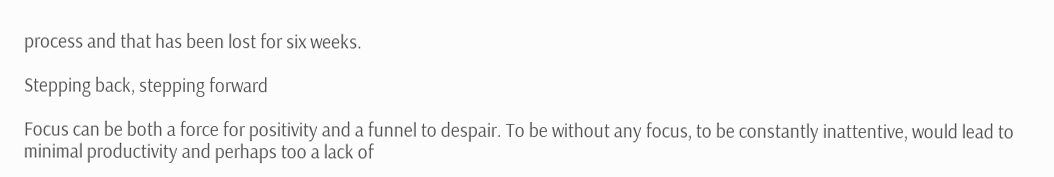process and that has been lost for six weeks.

Stepping back, stepping forward

Focus can be both a force for positivity and a funnel to despair. To be without any focus, to be constantly inattentive, would lead to minimal productivity and perhaps too a lack of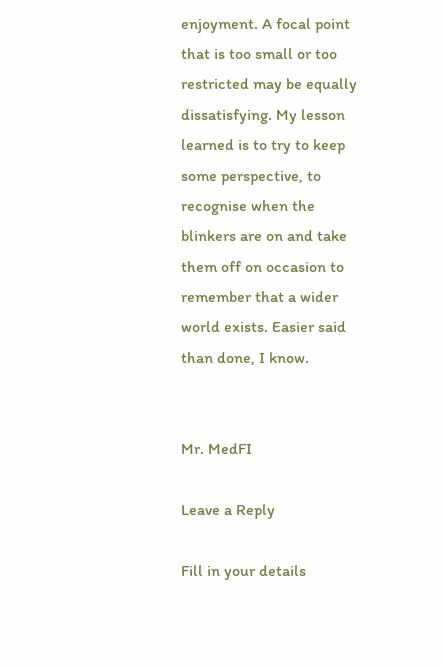enjoyment. A focal point that is too small or too restricted may be equally dissatisfying. My lesson learned is to try to keep some perspective, to recognise when the blinkers are on and take them off on occasion to remember that a wider world exists. Easier said than done, I know.


Mr. MedFI

Leave a Reply

Fill in your details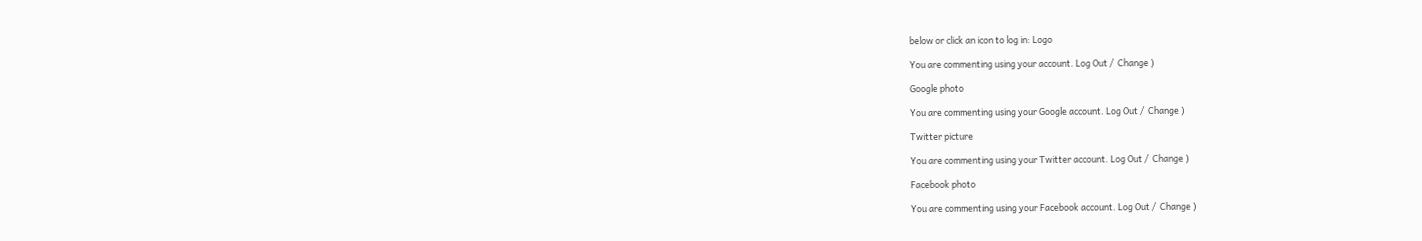below or click an icon to log in: Logo

You are commenting using your account. Log Out /  Change )

Google photo

You are commenting using your Google account. Log Out /  Change )

Twitter picture

You are commenting using your Twitter account. Log Out /  Change )

Facebook photo

You are commenting using your Facebook account. Log Out /  Change )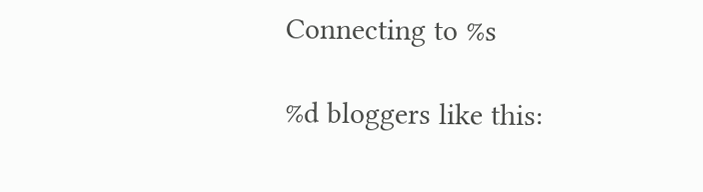Connecting to %s

%d bloggers like this: